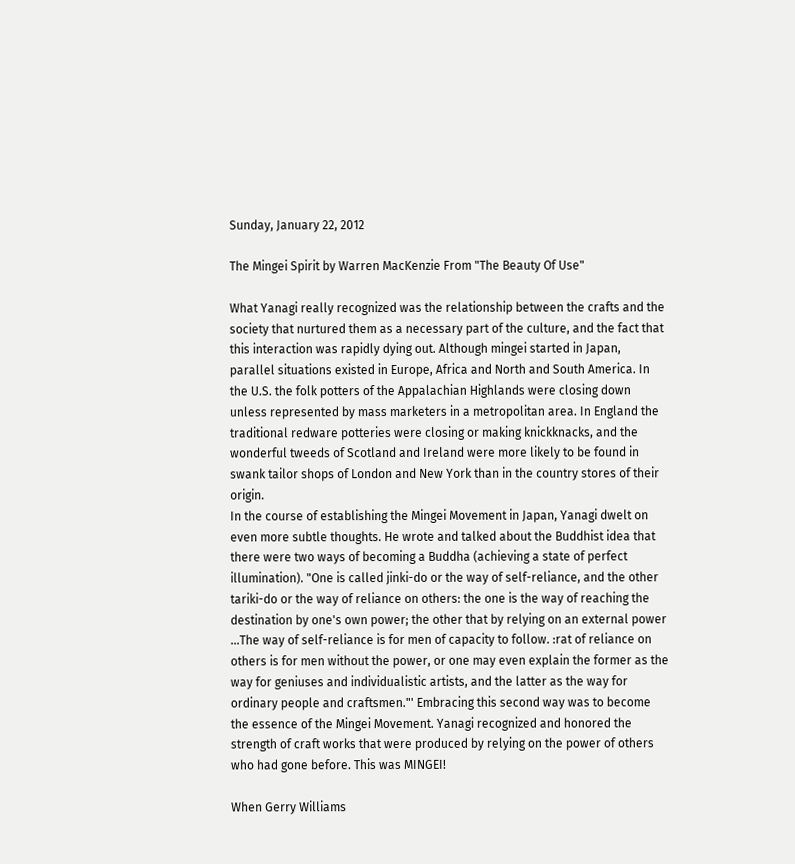Sunday, January 22, 2012

The Mingei Spirit by Warren MacKenzie From "The Beauty Of Use"

What Yanagi really recognized was the relationship between the crafts and the society that nurtured them as a necessary part of the culture, and the fact that this interaction was rapidly dying out. Although mingei started in Japan, parallel situations existed in Europe, Africa and North and South America. In the U.S. the folk potters of the Appalachian Highlands were closing down unless represented by mass marketers in a metropolitan area. In England the traditional redware potteries were closing or making knickknacks, and the wonderful tweeds of Scotland and Ireland were more likely to be found in swank tailor shops of London and New York than in the country stores of their origin.
In the course of establishing the Mingei Movement in Japan, Yanagi dwelt on even more subtle thoughts. He wrote and talked about the Buddhist idea that there were two ways of becoming a Buddha (achieving a state of perfect illumination). "One is called jinki-do or the way of self-reliance, and the other tariki-do or the way of reliance on others: the one is the way of reaching the destination by one's own power; the other that by relying on an external power ...The way of self-reliance is for men of capacity to follow. :rat of reliance on others is for men without the power, or one may even explain the former as the way for geniuses and individualistic artists, and the latter as the way for ordinary people and craftsmen."' Embracing this second way was to become the essence of the Mingei Movement. Yanagi recognized and honored the strength of craft works that were produced by relying on the power of others who had gone before. This was MINGEI!

When Gerry Williams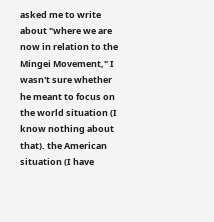asked me to write about "where we are now in relation to the Mingei Movement," I wasn't sure whether he meant to focus on the world situation (I know nothing about that). the American situation (I have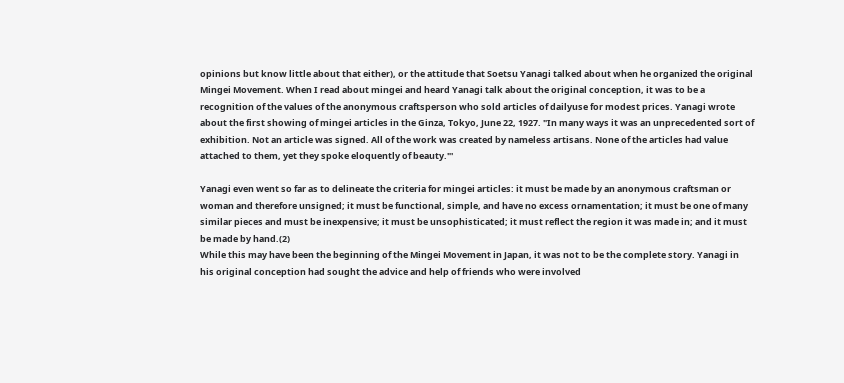opinions but know little about that either), or the attitude that Soetsu Yanagi talked about when he organized the original Mingei Movement. When I read about mingei and heard Yanagi talk about the original conception, it was to be a recognition of the values of the anonymous craftsperson who sold articles of dailyuse for modest prices. Yanagi wrote about the first showing of mingei articles in the Ginza, Tokyo, June 22, 1927. "In many ways it was an unprecedented sort of exhibition. Not an article was signed. All of the work was created by nameless artisans. None of the articles had value attached to them, yet they spoke eloquently of beauty."'

Yanagi even went so far as to delineate the criteria for mingei articles: it must be made by an anonymous craftsman or woman and therefore unsigned; it must be functional, simple, and have no excess ornamentation; it must be one of many similar pieces and must be inexpensive; it must be unsophisticated; it must reflect the region it was made in; and it must be made by hand.(2)
While this may have been the beginning of the Mingei Movement in Japan, it was not to be the complete story. Yanagi in his original conception had sought the advice and help of friends who were involved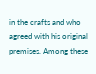in the crafts and who agreed with his original premises. Among these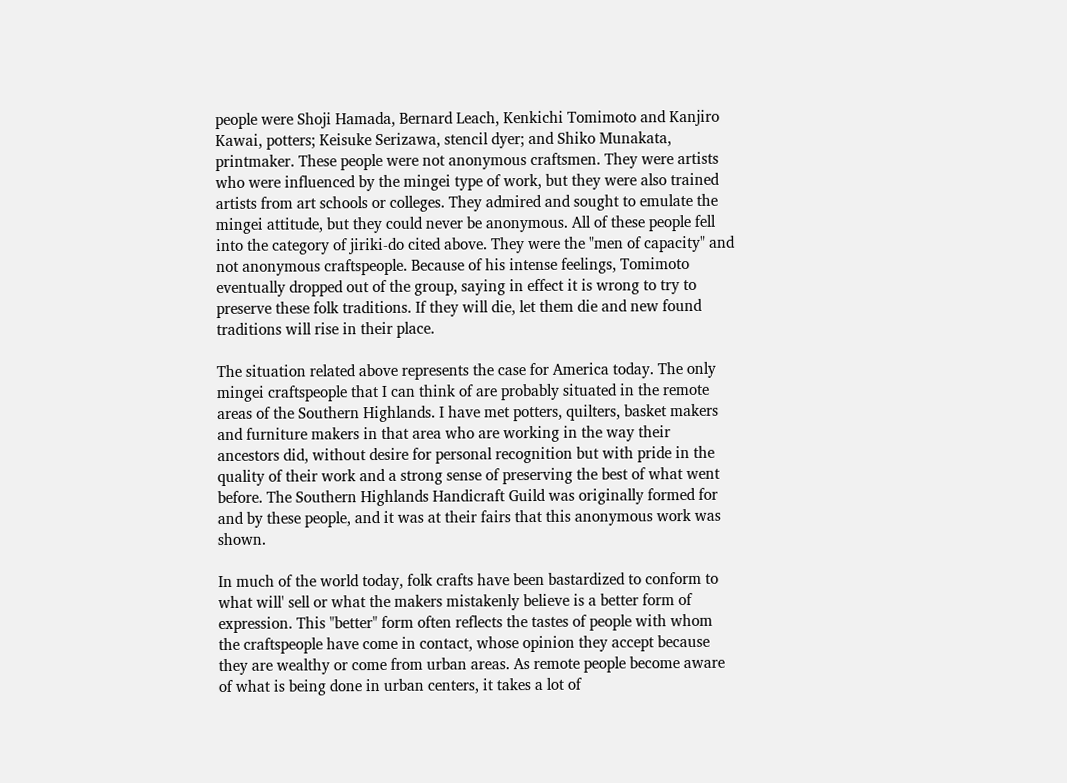people were Shoji Hamada, Bernard Leach, Kenkichi Tomimoto and Kanjiro Kawai, potters; Keisuke Serizawa, stencil dyer; and Shiko Munakata, printmaker. These people were not anonymous craftsmen. They were artists who were influenced by the mingei type of work, but they were also trained artists from art schools or colleges. They admired and sought to emulate the mingei attitude, but they could never be anonymous. All of these people fell into the category of jiriki-do cited above. They were the "men of capacity" and not anonymous craftspeople. Because of his intense feelings, Tomimoto eventually dropped out of the group, saying in effect it is wrong to try to preserve these folk traditions. If they will die, let them die and new found traditions will rise in their place.

The situation related above represents the case for America today. The only mingei craftspeople that I can think of are probably situated in the remote areas of the Southern Highlands. I have met potters, quilters, basket makers and furniture makers in that area who are working in the way their ancestors did, without desire for personal recognition but with pride in the quality of their work and a strong sense of preserving the best of what went before. The Southern Highlands Handicraft Guild was originally formed for and by these people, and it was at their fairs that this anonymous work was shown.

In much of the world today, folk crafts have been bastardized to conform to what will' sell or what the makers mistakenly believe is a better form of expression. This "better" form often reflects the tastes of people with whom the craftspeople have come in contact, whose opinion they accept because they are wealthy or come from urban areas. As remote people become aware of what is being done in urban centers, it takes a lot of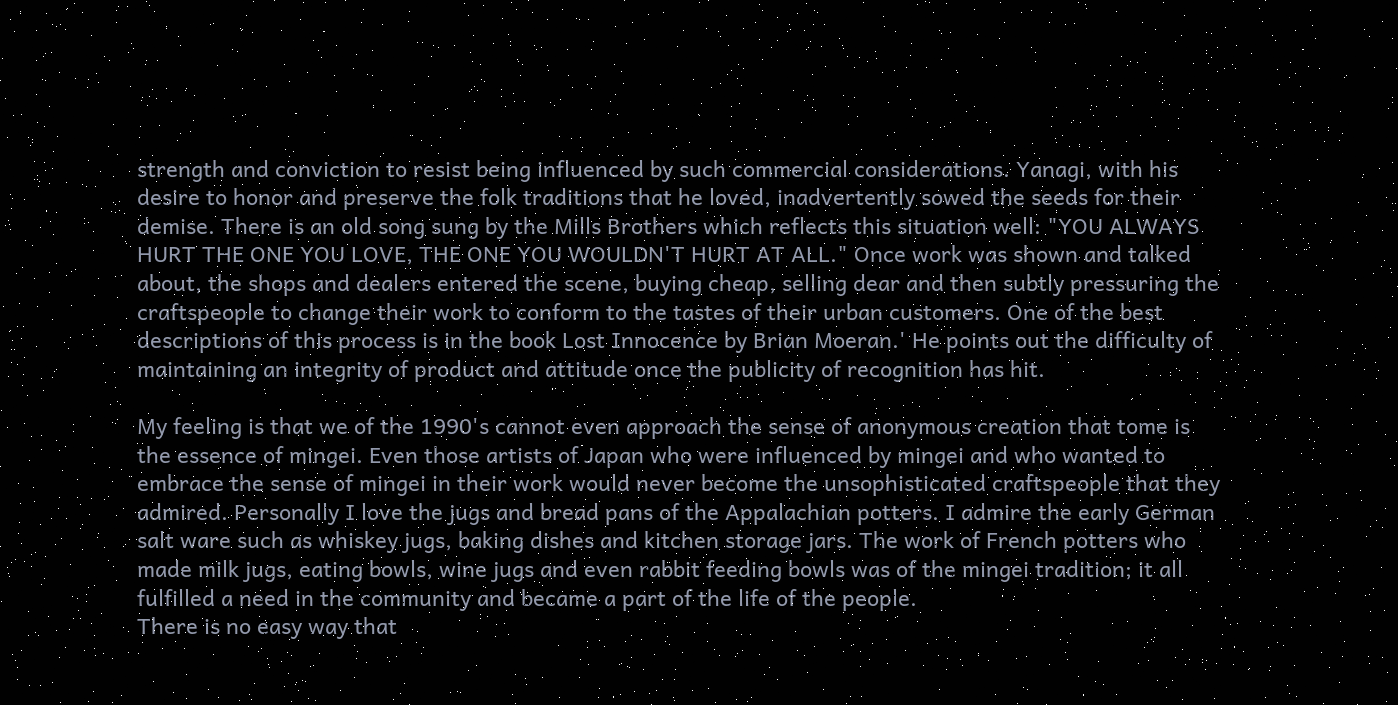strength and conviction to resist being influenced by such commercial considerations. Yanagi, with his desire to honor and preserve the folk traditions that he loved, inadvertently sowed the seeds for their demise. There is an old song sung by the Mills Brothers which reflects this situation well: "YOU ALWAYS HURT THE ONE YOU LOVE, THE ONE YOU WOULDN'T HURT AT ALL." Once work was shown and talked about, the shops and dealers entered the scene, buying cheap, selling dear and then subtly pressuring the craftspeople to change their work to conform to the tastes of their urban customers. One of the best descriptions of this process is in the book Lost Innocence by Brian Moeran.' He points out the difficulty of maintaining an integrity of product and attitude once the publicity of recognition has hit.

My feeling is that we of the 1990's cannot even approach the sense of anonymous creation that tome is the essence of mingei. Even those artists of Japan who were influenced by mingei and who wanted to embrace the sense of mingei in their work would never become the unsophisticated craftspeople that they admired. Personally I love the jugs and bread pans of the Appalachian potters. I admire the early German salt ware such as whiskey jugs, baking dishes and kitchen storage jars. The work of French potters who made milk jugs, eating bowls, wine jugs and even rabbit feeding bowls was of the mingei tradition; it all fulfilled a need in the community and became a part of the life of the people.
There is no easy way that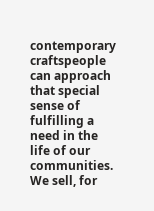contemporary craftspeople can approach that special sense of fulfilling a need in the life of our communities. We sell, for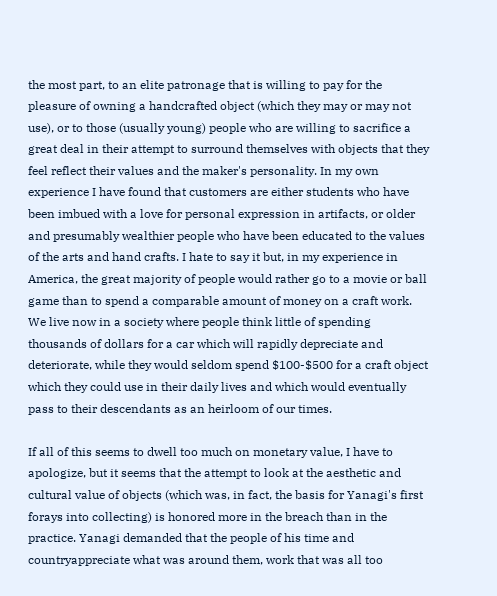the most part, to an elite patronage that is willing to pay for the pleasure of owning a handcrafted object (which they may or may not use), or to those (usually young) people who are willing to sacrifice a great deal in their attempt to surround themselves with objects that they feel reflect their values and the maker's personality. In my own experience I have found that customers are either students who have been imbued with a love for personal expression in artifacts, or older and presumably wealthier people who have been educated to the values of the arts and hand crafts. I hate to say it but, in my experience in America, the great majority of people would rather go to a movie or ball game than to spend a comparable amount of money on a craft work. We live now in a society where people think little of spending thousands of dollars for a car which will rapidly depreciate and deteriorate, while they would seldom spend $100-$500 for a craft object which they could use in their daily lives and which would eventually pass to their descendants as an heirloom of our times.

If all of this seems to dwell too much on monetary value, I have to apologize, but it seems that the attempt to look at the aesthetic and cultural value of objects (which was, in fact, the basis for Yanagi's first forays into collecting) is honored more in the breach than in the practice. Yanagi demanded that the people of his time and countryappreciate what was around them, work that was all too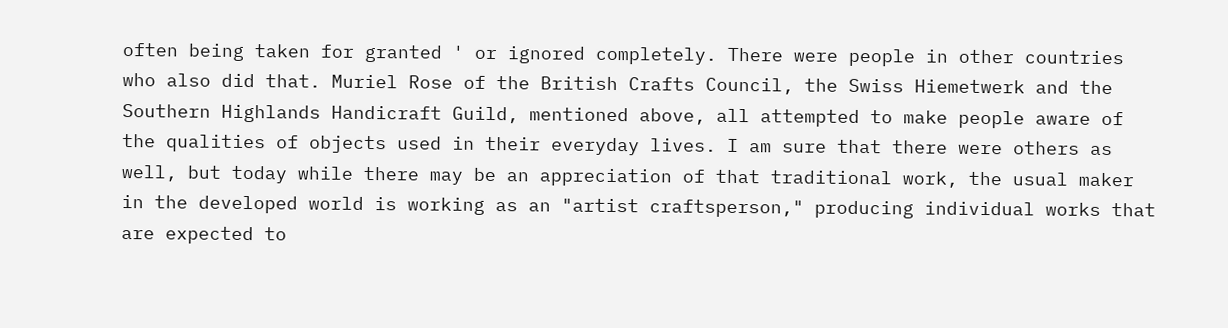often being taken for granted ' or ignored completely. There were people in other countries who also did that. Muriel Rose of the British Crafts Council, the Swiss Hiemetwerk and the Southern Highlands Handicraft Guild, mentioned above, all attempted to make people aware of the qualities of objects used in their everyday lives. I am sure that there were others as well, but today while there may be an appreciation of that traditional work, the usual maker in the developed world is working as an "artist craftsperson," producing individual works that are expected to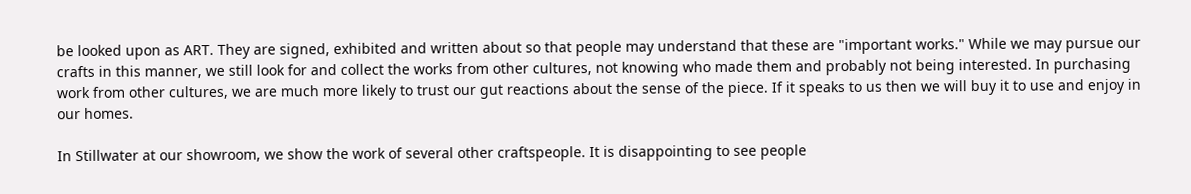be looked upon as ART. They are signed, exhibited and written about so that people may understand that these are "important works." While we may pursue our crafts in this manner, we still look for and collect the works from other cultures, not knowing who made them and probably not being interested. In purchasing work from other cultures, we are much more likely to trust our gut reactions about the sense of the piece. If it speaks to us then we will buy it to use and enjoy in our homes.

In Stillwater at our showroom, we show the work of several other craftspeople. It is disappointing to see people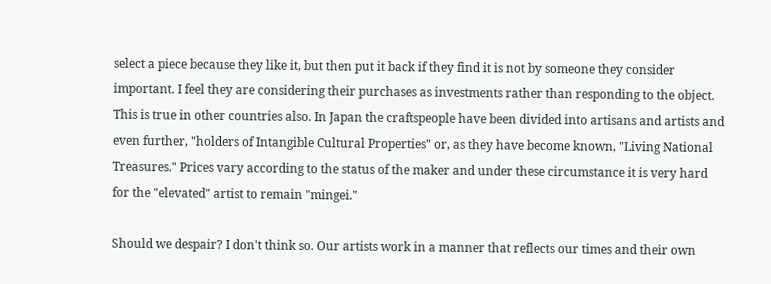select a piece because they like it, but then put it back if they find it is not by someone they consider important. I feel they are considering their purchases as investments rather than responding to the object. This is true in other countries also. In Japan the craftspeople have been divided into artisans and artists and even further, "holders of Intangible Cultural Properties" or, as they have become known, "Living National Treasures." Prices vary according to the status of the maker and under these circumstance it is very hard for the "elevated" artist to remain "mingei."

Should we despair? I don't think so. Our artists work in a manner that reflects our times and their own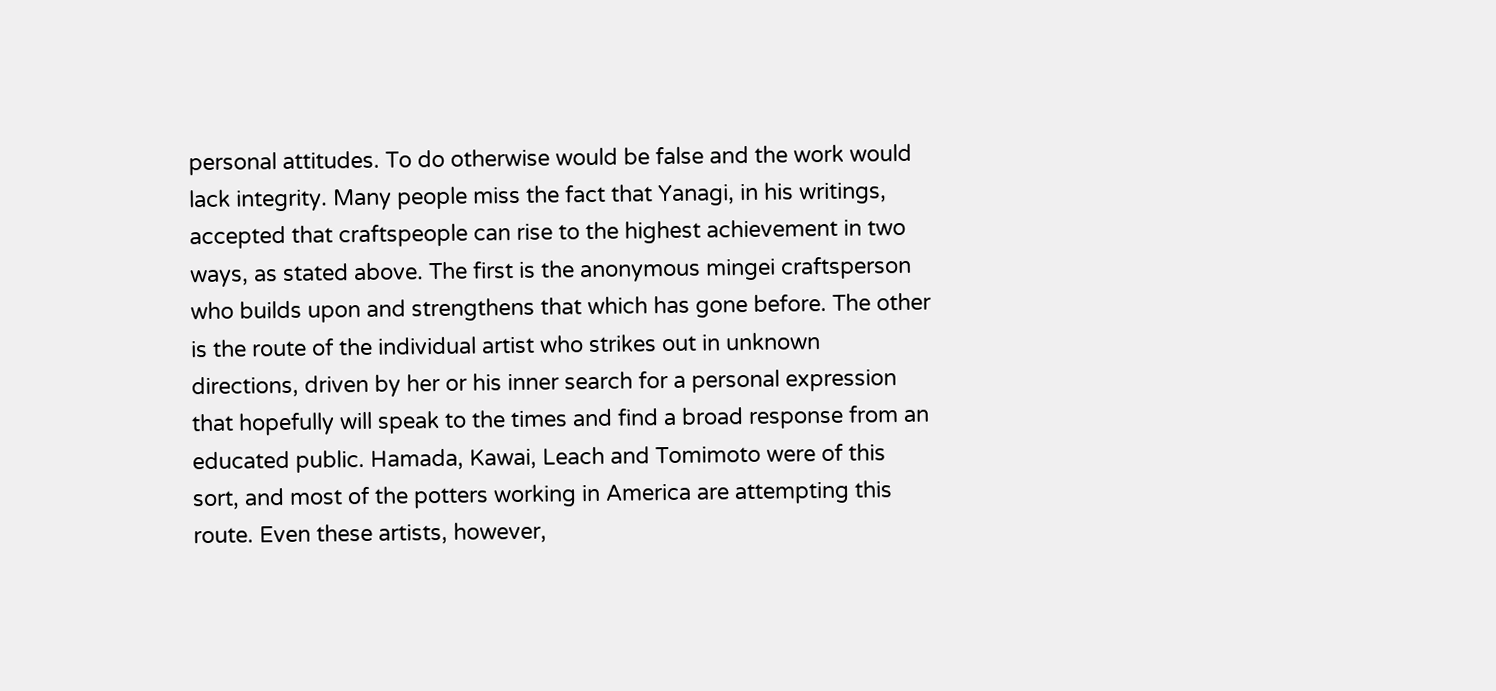personal attitudes. To do otherwise would be false and the work would lack integrity. Many people miss the fact that Yanagi, in his writings, accepted that craftspeople can rise to the highest achievement in two ways, as stated above. The first is the anonymous mingei craftsperson who builds upon and strengthens that which has gone before. The other is the route of the individual artist who strikes out in unknown directions, driven by her or his inner search for a personal expression that hopefully will speak to the times and find a broad response from an educated public. Hamada, Kawai, Leach and Tomimoto were of this sort, and most of the potters working in America are attempting this route. Even these artists, however,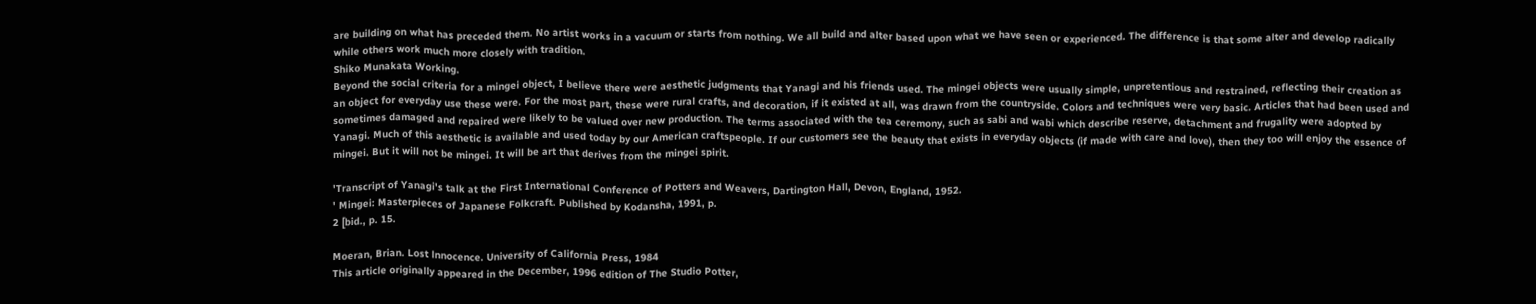are building on what has preceded them. No artist works in a vacuum or starts from nothing. We all build and alter based upon what we have seen or experienced. The difference is that some alter and develop radically while others work much more closely with tradition.
Shiko Munakata Working.
Beyond the social criteria for a mingei object, I believe there were aesthetic judgments that Yanagi and his friends used. The mingei objects were usually simple, unpretentious and restrained, reflecting their creation as an object for everyday use these were. For the most part, these were rural crafts, and decoration, if it existed at all, was drawn from the countryside. Colors and techniques were very basic. Articles that had been used and sometimes damaged and repaired were likely to be valued over new production. The terms associated with the tea ceremony, such as sabi and wabi which describe reserve, detachment and frugality were adopted by Yanagi. Much of this aesthetic is available and used today by our American craftspeople. If our customers see the beauty that exists in everyday objects (if made with care and love), then they too will enjoy the essence of mingei. But it will not be mingei. It will be art that derives from the mingei spirit.

'Transcript of Yanagi's talk at the First International Conference of Potters and Weavers, Dartington Hall, Devon, England, 1952.
' Mingei: Masterpieces of Japanese Folkcraft. Published by Kodansha, 1991, p.
2 [bid., p. 15.

Moeran, Brian. Lost lnnocence. University of California Press, 1984
This article originally appeared in the December, 1996 edition of The Studio Potter,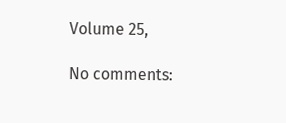Volume 25,

No comments: